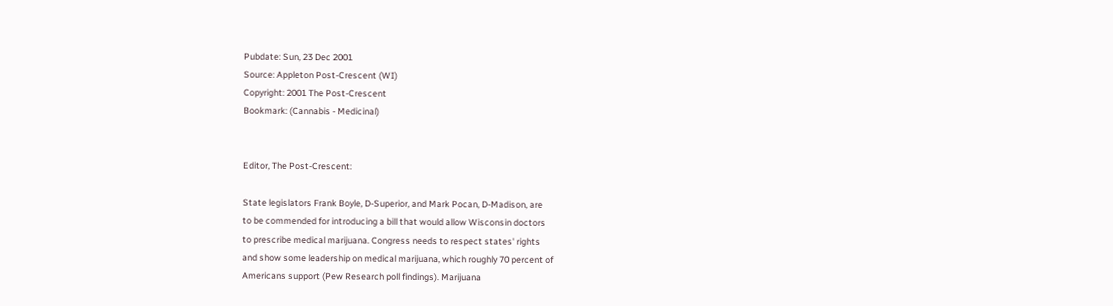Pubdate: Sun, 23 Dec 2001
Source: Appleton Post-Crescent (WI)
Copyright: 2001 The Post-Crescent
Bookmark: (Cannabis - Medicinal)


Editor, The Post-Crescent:

State legislators Frank Boyle, D-Superior, and Mark Pocan, D-Madison, are
to be commended for introducing a bill that would allow Wisconsin doctors
to prescribe medical marijuana. Congress needs to respect states' rights
and show some leadership on medical marijuana, which roughly 70 percent of
Americans support (Pew Research poll findings). Marijuana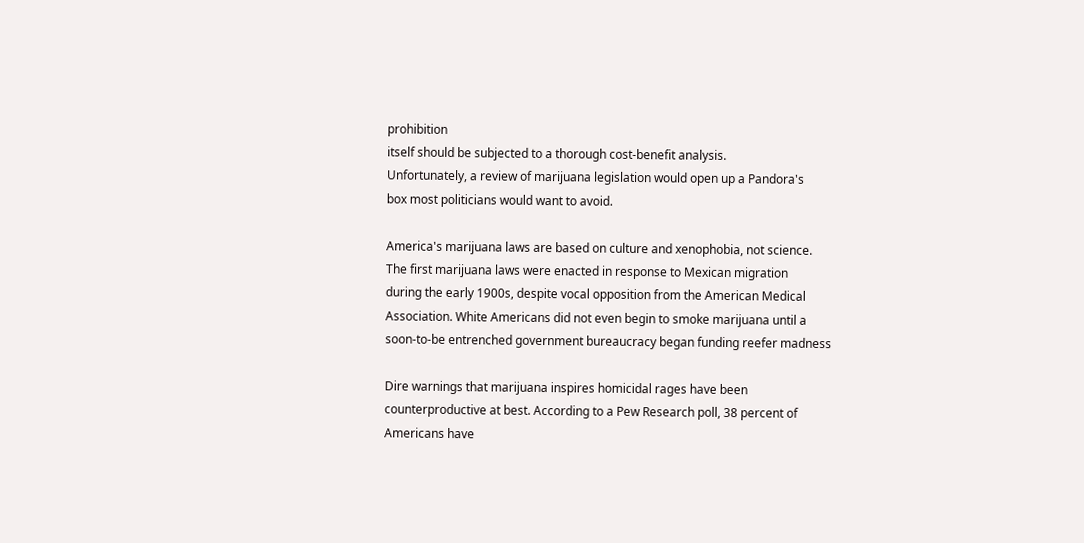prohibition
itself should be subjected to a thorough cost-benefit analysis.
Unfortunately, a review of marijuana legislation would open up a Pandora's
box most politicians would want to avoid.

America's marijuana laws are based on culture and xenophobia, not science.
The first marijuana laws were enacted in response to Mexican migration
during the early 1900s, despite vocal opposition from the American Medical
Association. White Americans did not even begin to smoke marijuana until a
soon-to-be entrenched government bureaucracy began funding reefer madness

Dire warnings that marijuana inspires homicidal rages have been
counterproductive at best. According to a Pew Research poll, 38 percent of
Americans have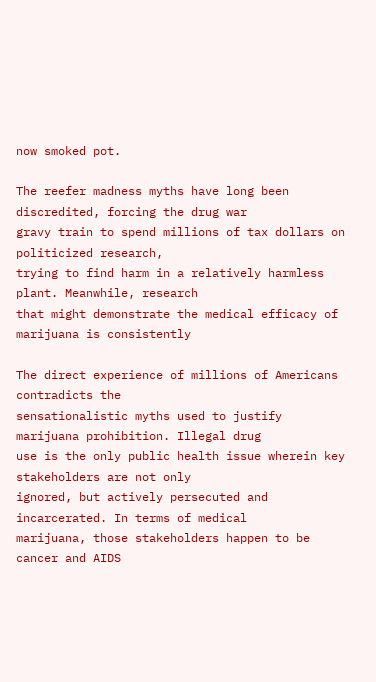now smoked pot.

The reefer madness myths have long been discredited, forcing the drug war
gravy train to spend millions of tax dollars on politicized research,
trying to find harm in a relatively harmless plant. Meanwhile, research
that might demonstrate the medical efficacy of marijuana is consistently

The direct experience of millions of Americans contradicts the
sensationalistic myths used to justify marijuana prohibition. Illegal drug
use is the only public health issue wherein key stakeholders are not only
ignored, but actively persecuted and incarcerated. In terms of medical
marijuana, those stakeholders happen to be cancer and AIDS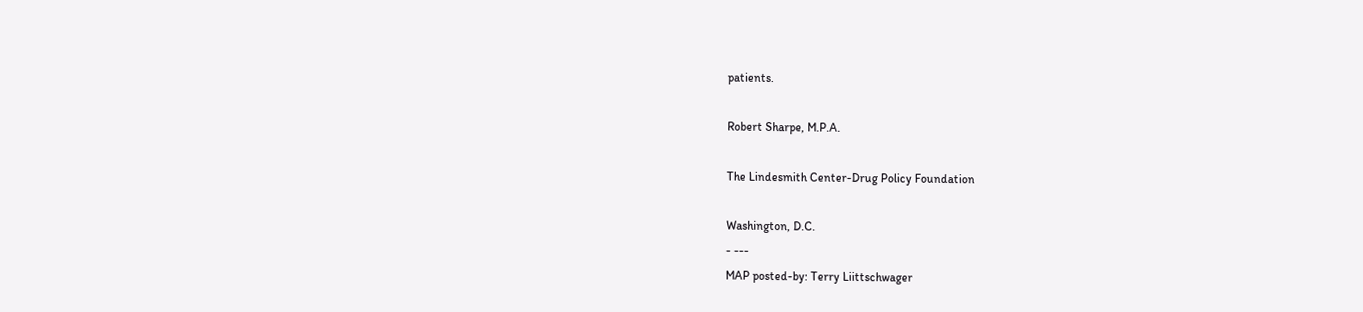patients.

Robert Sharpe, M.P.A.

The Lindesmith Center-Drug Policy Foundation

Washington, D.C.
- ---
MAP posted-by: Terry Liittschwager